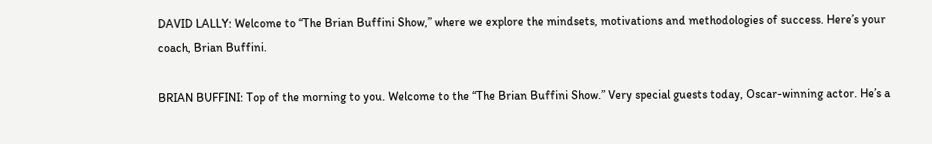DAVID LALLY: Welcome to “The Brian Buffini Show,” where we explore the mindsets, motivations and methodologies of success. Here’s your coach, Brian Buffini.

BRIAN BUFFINI: Top of the morning to you. Welcome to the “The Brian Buffini Show.” Very special guests today, Oscar-winning actor. He’s a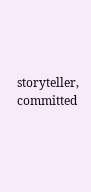storyteller, committed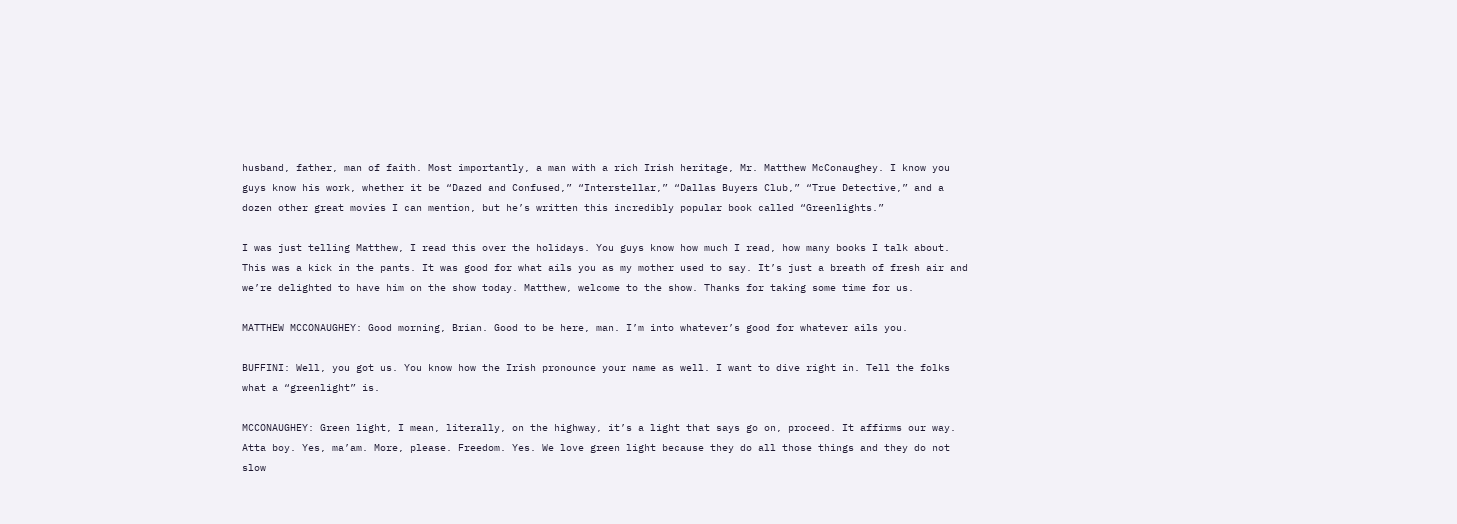husband, father, man of faith. Most importantly, a man with a rich Irish heritage, Mr. Matthew McConaughey. I know you guys know his work, whether it be “Dazed and Confused,” “Interstellar,” “Dallas Buyers Club,” “True Detective,” and a dozen other great movies I can mention, but he’s written this incredibly popular book called “Greenlights.”

I was just telling Matthew, I read this over the holidays. You guys know how much I read, how many books I talk about. This was a kick in the pants. It was good for what ails you as my mother used to say. It’s just a breath of fresh air and we’re delighted to have him on the show today. Matthew, welcome to the show. Thanks for taking some time for us.

MATTHEW MCCONAUGHEY: Good morning, Brian. Good to be here, man. I’m into whatever’s good for whatever ails you.

BUFFINI: Well, you got us. You know how the Irish pronounce your name as well. I want to dive right in. Tell the folks what a “greenlight” is.

MCCONAUGHEY: Green light, I mean, literally, on the highway, it’s a light that says go on, proceed. It affirms our way. Atta boy. Yes, ma’am. More, please. Freedom. Yes. We love green light because they do all those things and they do not slow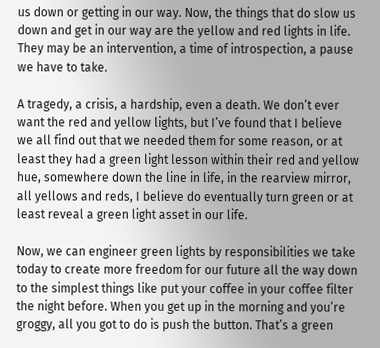us down or getting in our way. Now, the things that do slow us down and get in our way are the yellow and red lights in life. They may be an intervention, a time of introspection, a pause we have to take.

A tragedy, a crisis, a hardship, even a death. We don’t ever want the red and yellow lights, but I’ve found that I believe we all find out that we needed them for some reason, or at least they had a green light lesson within their red and yellow hue, somewhere down the line in life, in the rearview mirror, all yellows and reds, I believe do eventually turn green or at least reveal a green light asset in our life.

Now, we can engineer green lights by responsibilities we take today to create more freedom for our future all the way down to the simplest things like put your coffee in your coffee filter the night before. When you get up in the morning and you’re groggy, all you got to do is push the button. That’s a green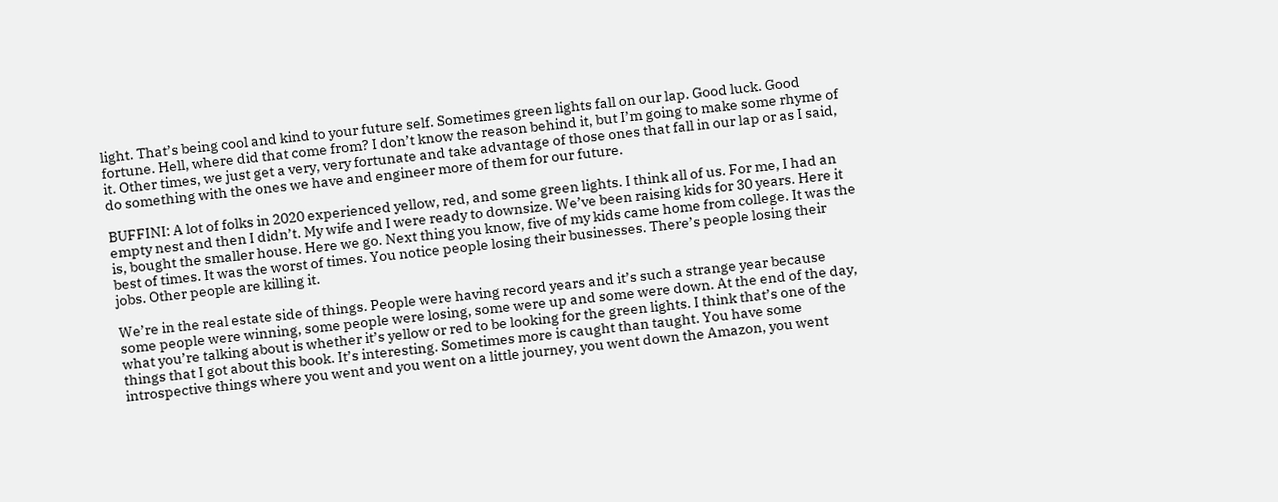light. That’s being cool and kind to your future self. Sometimes green lights fall on our lap. Good luck. Good fortune. Hell, where did that come from? I don’t know the reason behind it, but I’m going to make some rhyme of it. Other times, we just get a very, very fortunate and take advantage of those ones that fall in our lap or as I said, do something with the ones we have and engineer more of them for our future.

BUFFINI: A lot of folks in 2020 experienced yellow, red, and some green lights. I think all of us. For me, I had an empty nest and then I didn’t. My wife and I were ready to downsize. We’ve been raising kids for 30 years. Here it is, bought the smaller house. Here we go. Next thing you know, five of my kids came home from college. It was the best of times. It was the worst of times. You notice people losing their businesses. There’s people losing their jobs. Other people are killing it.

We’re in the real estate side of things. People were having record years and it’s such a strange year because some people were winning, some people were losing, some were up and some were down. At the end of the day, what you’re talking about is whether it’s yellow or red to be looking for the green lights. I think that’s one of the things that I got about this book. It’s interesting. Sometimes more is caught than taught. You have some introspective things where you went and you went on a little journey, you went down the Amazon, you went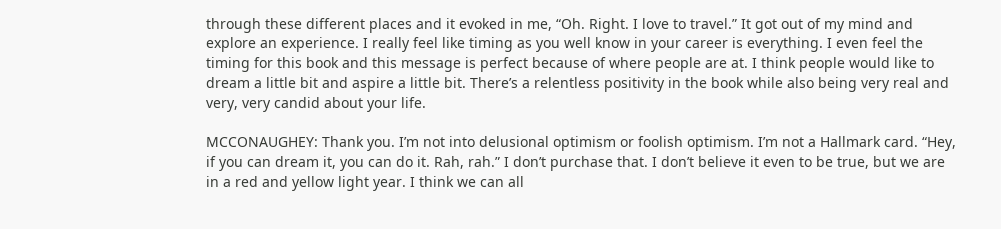through these different places and it evoked in me, “Oh. Right. I love to travel.” It got out of my mind and explore an experience. I really feel like timing as you well know in your career is everything. I even feel the timing for this book and this message is perfect because of where people are at. I think people would like to dream a little bit and aspire a little bit. There’s a relentless positivity in the book while also being very real and very, very candid about your life.

MCCONAUGHEY: Thank you. I’m not into delusional optimism or foolish optimism. I’m not a Hallmark card. “Hey, if you can dream it, you can do it. Rah, rah.” I don’t purchase that. I don’t believe it even to be true, but we are in a red and yellow light year. I think we can all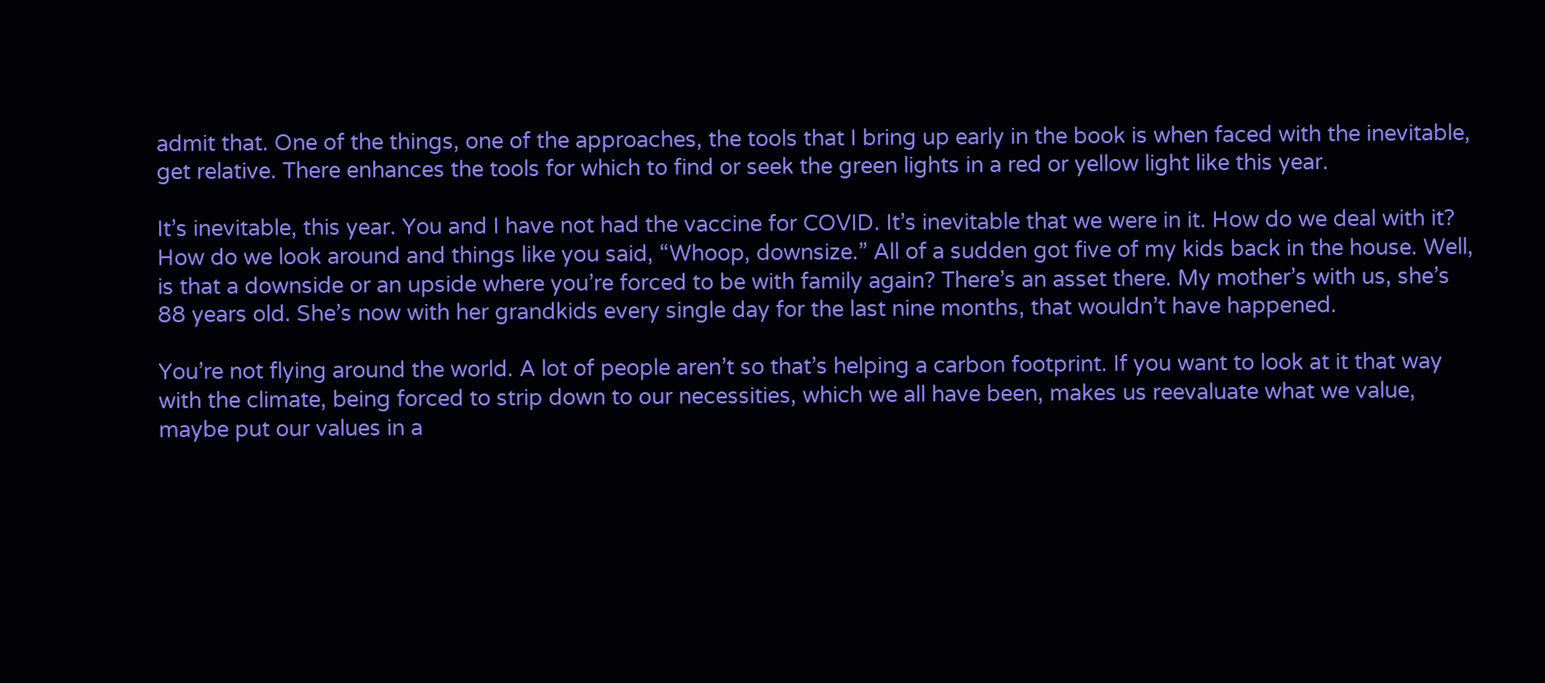admit that. One of the things, one of the approaches, the tools that I bring up early in the book is when faced with the inevitable, get relative. There enhances the tools for which to find or seek the green lights in a red or yellow light like this year.

It’s inevitable, this year. You and I have not had the vaccine for COVID. It’s inevitable that we were in it. How do we deal with it? How do we look around and things like you said, “Whoop, downsize.” All of a sudden got five of my kids back in the house. Well, is that a downside or an upside where you’re forced to be with family again? There’s an asset there. My mother’s with us, she’s 88 years old. She’s now with her grandkids every single day for the last nine months, that wouldn’t have happened.

You’re not flying around the world. A lot of people aren’t so that’s helping a carbon footprint. If you want to look at it that way with the climate, being forced to strip down to our necessities, which we all have been, makes us reevaluate what we value, maybe put our values in a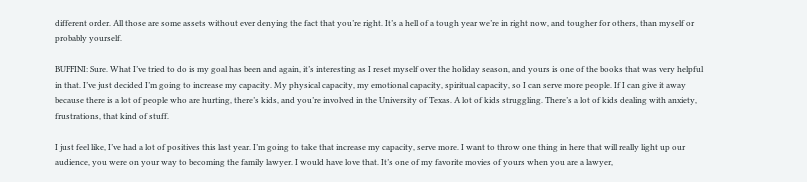different order. All those are some assets without ever denying the fact that you’re right. It’s a hell of a tough year we’re in right now, and tougher for others, than myself or probably yourself.

BUFFINI: Sure. What I’ve tried to do is my goal has been and again, it’s interesting as I reset myself over the holiday season, and yours is one of the books that was very helpful in that. I’ve just decided I’m going to increase my capacity. My physical capacity, my emotional capacity, spiritual capacity, so I can serve more people. If I can give it away because there is a lot of people who are hurting, there’s kids, and you’re involved in the University of Texas. A lot of kids struggling. There’s a lot of kids dealing with anxiety, frustrations, that kind of stuff.

I just feel like, I’ve had a lot of positives this last year. I’m going to take that increase my capacity, serve more. I want to throw one thing in here that will really light up our audience, you were on your way to becoming the family lawyer. I would have love that. It’s one of my favorite movies of yours when you are a lawyer,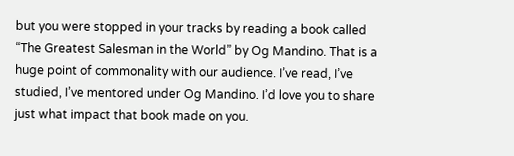but you were stopped in your tracks by reading a book called “The Greatest Salesman in the World” by Og Mandino. That is a huge point of commonality with our audience. I’ve read, I’ve studied, I’ve mentored under Og Mandino. I’d love you to share just what impact that book made on you.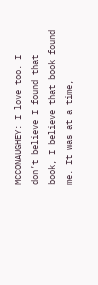MCCONAUGHEY: I love too. I don’t believe I found that book, I believe that book found me. It was at a time,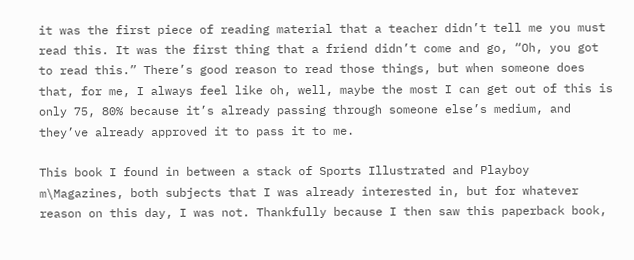it was the first piece of reading material that a teacher didn’t tell me you must read this. It was the first thing that a friend didn’t come and go, “Oh, you got to read this.” There’s good reason to read those things, but when someone does that, for me, I always feel like oh, well, maybe the most I can get out of this is only 75, 80% because it’s already passing through someone else’s medium, and they’ve already approved it to pass it to me.

This book I found in between a stack of Sports Illustrated and Playboy m\Magazines, both subjects that I was already interested in, but for whatever reason on this day, I was not. Thankfully because I then saw this paperback book,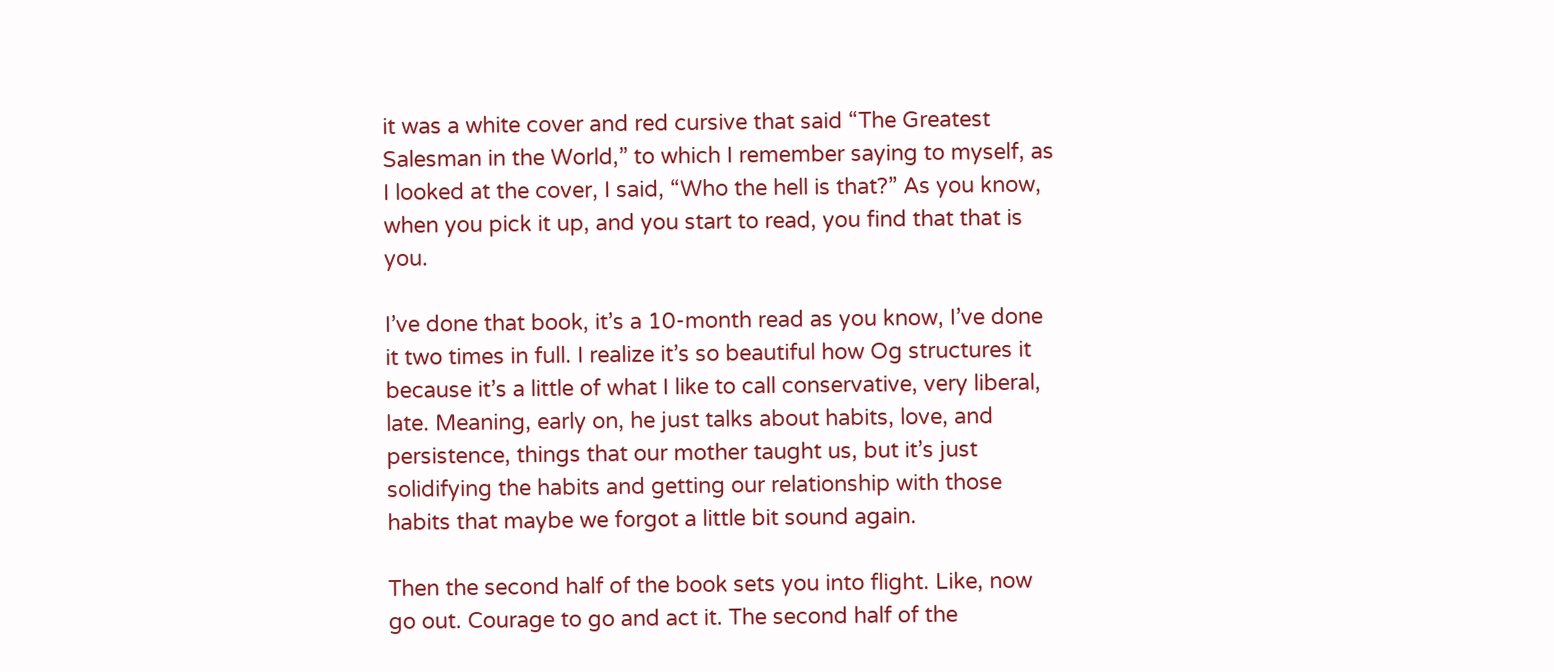it was a white cover and red cursive that said “The Greatest Salesman in the World,” to which I remember saying to myself, as I looked at the cover, I said, “Who the hell is that?” As you know, when you pick it up, and you start to read, you find that that is you.

I’ve done that book, it’s a 10-month read as you know, I’ve done it two times in full. I realize it’s so beautiful how Og structures it because it’s a little of what I like to call conservative, very liberal, late. Meaning, early on, he just talks about habits, love, and persistence, things that our mother taught us, but it’s just solidifying the habits and getting our relationship with those habits that maybe we forgot a little bit sound again.

Then the second half of the book sets you into flight. Like, now go out. Courage to go and act it. The second half of the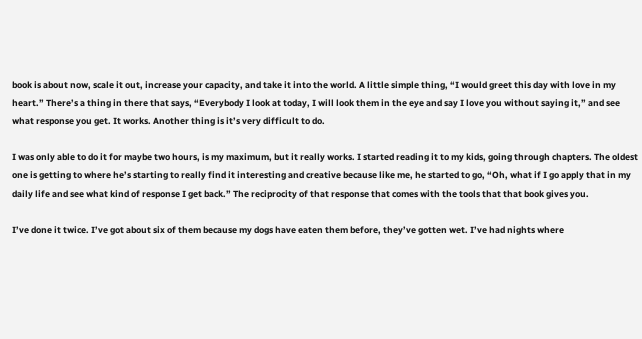book is about now, scale it out, increase your capacity, and take it into the world. A little simple thing, “I would greet this day with love in my heart.” There’s a thing in there that says, “Everybody I look at today, I will look them in the eye and say I love you without saying it,” and see what response you get. It works. Another thing is it’s very difficult to do.

I was only able to do it for maybe two hours, is my maximum, but it really works. I started reading it to my kids, going through chapters. The oldest one is getting to where he’s starting to really find it interesting and creative because like me, he started to go, “Oh, what if I go apply that in my daily life and see what kind of response I get back.” The reciprocity of that response that comes with the tools that that book gives you.

I’ve done it twice. I’ve got about six of them because my dogs have eaten them before, they’ve gotten wet. I’ve had nights where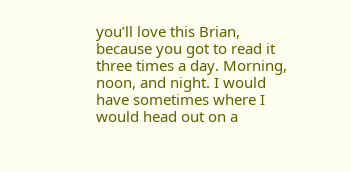you’ll love this Brian, because you got to read it three times a day. Morning, noon, and night. I would have sometimes where I would head out on a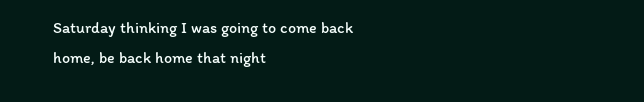Saturday thinking I was going to come back home, be back home that night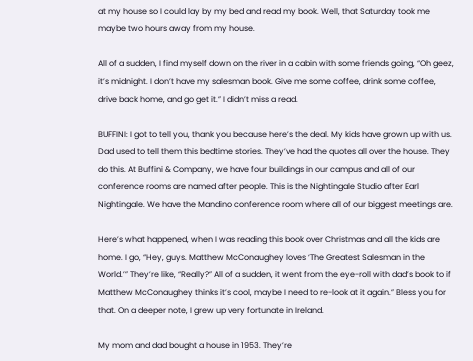at my house so I could lay by my bed and read my book. Well, that Saturday took me maybe two hours away from my house.

All of a sudden, I find myself down on the river in a cabin with some friends going, “Oh geez, it’s midnight. I don’t have my salesman book. Give me some coffee, drink some coffee, drive back home, and go get it.” I didn’t miss a read.

BUFFINI: I got to tell you, thank you because here’s the deal. My kids have grown up with us. Dad used to tell them this bedtime stories. They’ve had the quotes all over the house. They do this. At Buffini & Company, we have four buildings in our campus and all of our conference rooms are named after people. This is the Nightingale Studio after Earl Nightingale. We have the Mandino conference room where all of our biggest meetings are.

Here’s what happened, when I was reading this book over Christmas and all the kids are home. I go, “Hey, guys. Matthew McConaughey loves ‘The Greatest Salesman in the World.’” They’re like, “Really?” All of a sudden, it went from the eye-roll with dad’s book to if Matthew McConaughey thinks it’s cool, maybe I need to re-look at it again.” Bless you for that. On a deeper note, I grew up very fortunate in Ireland.

My mom and dad bought a house in 1953. They’re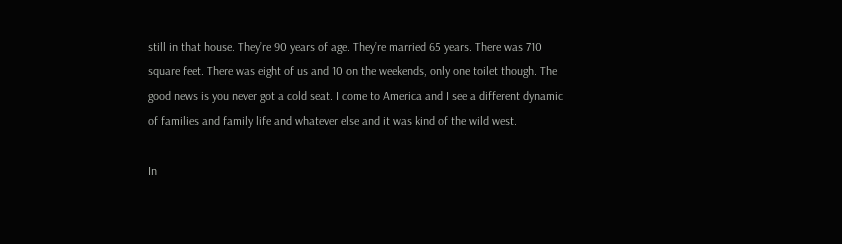still in that house. They’re 90 years of age. They’re married 65 years. There was 710 square feet. There was eight of us and 10 on the weekends, only one toilet though. The good news is you never got a cold seat. I come to America and I see a different dynamic of families and family life and whatever else and it was kind of the wild west.

In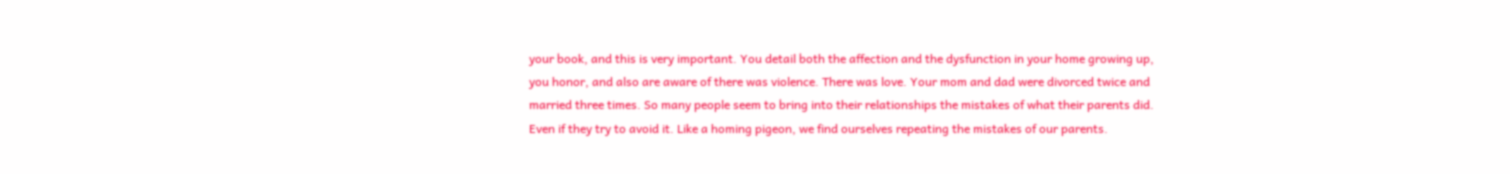your book, and this is very important. You detail both the affection and the dysfunction in your home growing up, you honor, and also are aware of there was violence. There was love. Your mom and dad were divorced twice and married three times. So many people seem to bring into their relationships the mistakes of what their parents did. Even if they try to avoid it. Like a homing pigeon, we find ourselves repeating the mistakes of our parents.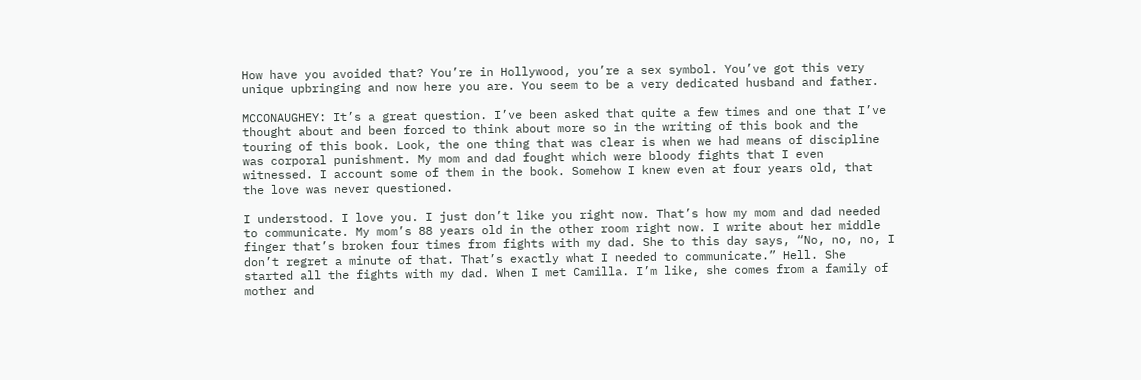How have you avoided that? You’re in Hollywood, you’re a sex symbol. You’ve got this very unique upbringing and now here you are. You seem to be a very dedicated husband and father.

MCCONAUGHEY: It’s a great question. I’ve been asked that quite a few times and one that I’ve thought about and been forced to think about more so in the writing of this book and the touring of this book. Look, the one thing that was clear is when we had means of discipline was corporal punishment. My mom and dad fought which were bloody fights that I even witnessed. I account some of them in the book. Somehow I knew even at four years old, that the love was never questioned.

I understood. I love you. I just don’t like you right now. That’s how my mom and dad needed to communicate. My mom’s 88 years old in the other room right now. I write about her middle finger that’s broken four times from fights with my dad. She to this day says, “No, no, no, I don’t regret a minute of that. That’s exactly what I needed to communicate.” Hell. She started all the fights with my dad. When I met Camilla. I’m like, she comes from a family of mother and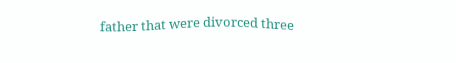father that were divorced three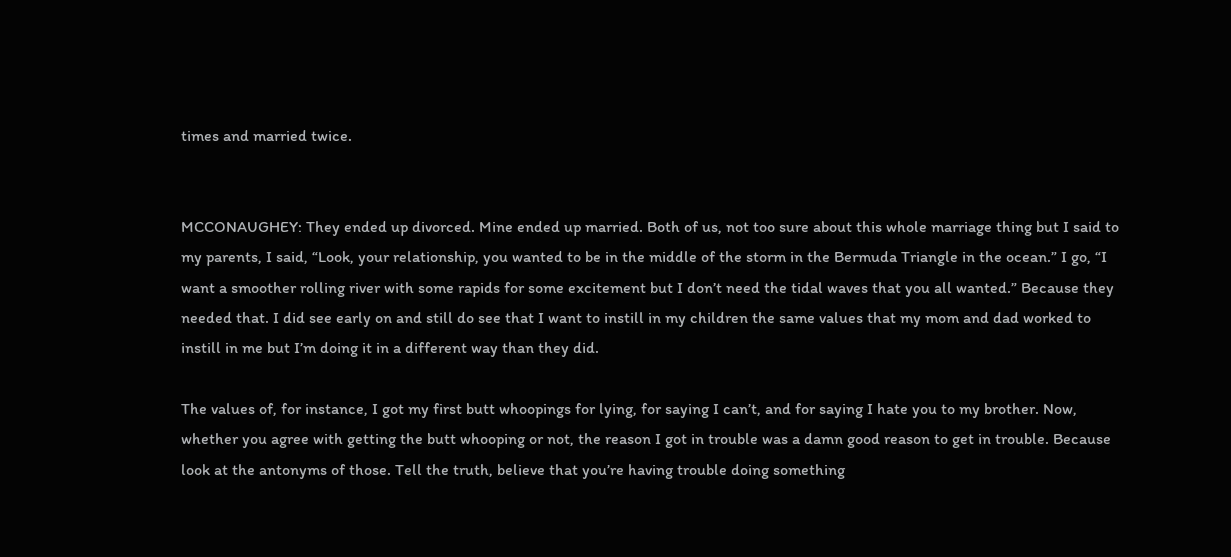times and married twice.


MCCONAUGHEY: They ended up divorced. Mine ended up married. Both of us, not too sure about this whole marriage thing but I said to my parents, I said, “Look, your relationship, you wanted to be in the middle of the storm in the Bermuda Triangle in the ocean.” I go, “I want a smoother rolling river with some rapids for some excitement but I don’t need the tidal waves that you all wanted.” Because they needed that. I did see early on and still do see that I want to instill in my children the same values that my mom and dad worked to instill in me but I’m doing it in a different way than they did.

The values of, for instance, I got my first butt whoopings for lying, for saying I can’t, and for saying I hate you to my brother. Now, whether you agree with getting the butt whooping or not, the reason I got in trouble was a damn good reason to get in trouble. Because look at the antonyms of those. Tell the truth, believe that you’re having trouble doing something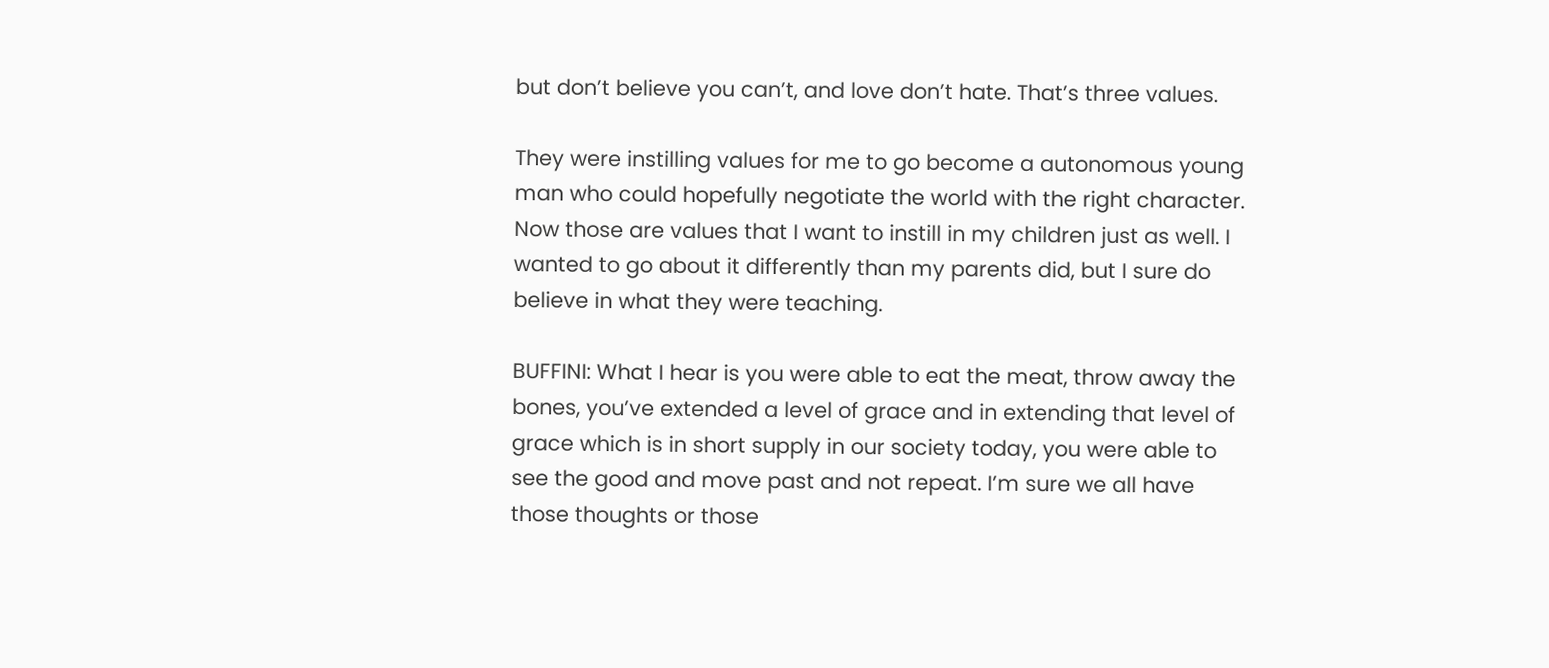but don’t believe you can’t, and love don’t hate. That’s three values.

They were instilling values for me to go become a autonomous young man who could hopefully negotiate the world with the right character. Now those are values that I want to instill in my children just as well. I wanted to go about it differently than my parents did, but I sure do believe in what they were teaching.

BUFFINI: What I hear is you were able to eat the meat, throw away the bones, you’ve extended a level of grace and in extending that level of grace which is in short supply in our society today, you were able to see the good and move past and not repeat. I’m sure we all have those thoughts or those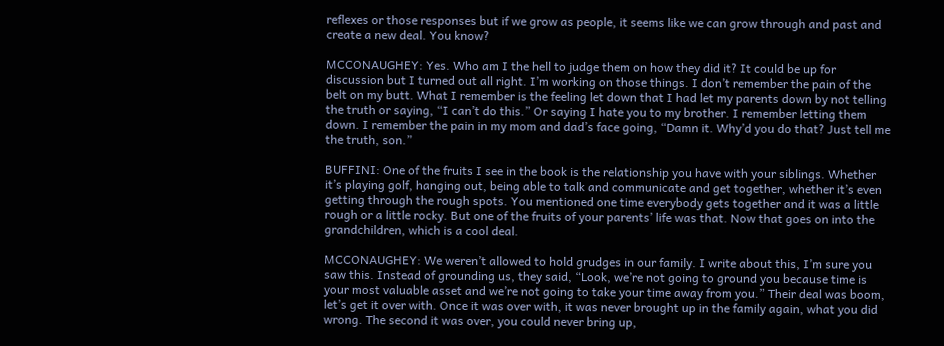reflexes or those responses but if we grow as people, it seems like we can grow through and past and create a new deal. You know?

MCCONAUGHEY: Yes. Who am I the hell to judge them on how they did it? It could be up for discussion but I turned out all right. I’m working on those things. I don’t remember the pain of the belt on my butt. What I remember is the feeling let down that I had let my parents down by not telling the truth or saying, “I can’t do this.” Or saying I hate you to my brother. I remember letting them down. I remember the pain in my mom and dad’s face going, “Damn it. Why’d you do that? Just tell me the truth, son.”

BUFFINI: One of the fruits I see in the book is the relationship you have with your siblings. Whether it’s playing golf, hanging out, being able to talk and communicate and get together, whether it’s even getting through the rough spots. You mentioned one time everybody gets together and it was a little rough or a little rocky. But one of the fruits of your parents’ life was that. Now that goes on into the grandchildren, which is a cool deal.

MCCONAUGHEY: We weren’t allowed to hold grudges in our family. I write about this, I’m sure you saw this. Instead of grounding us, they said, “Look, we’re not going to ground you because time is your most valuable asset and we’re not going to take your time away from you.” Their deal was boom, let’s get it over with. Once it was over with, it was never brought up in the family again, what you did wrong. The second it was over, you could never bring up,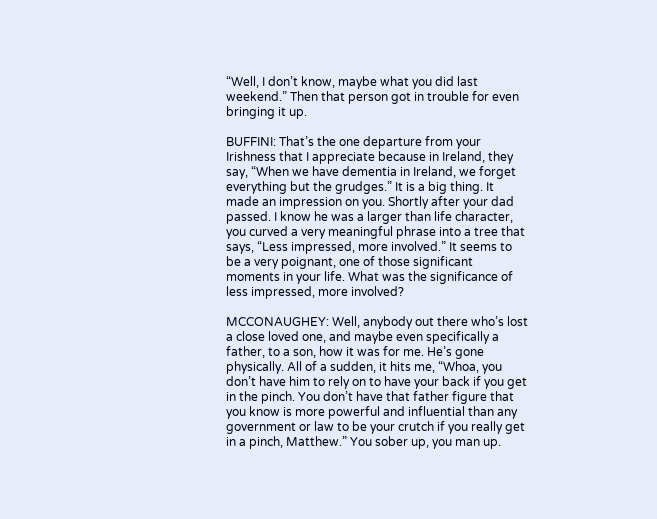“Well, I don’t know, maybe what you did last weekend.” Then that person got in trouble for even bringing it up.

BUFFINI: That’s the one departure from your Irishness that I appreciate because in Ireland, they say, “When we have dementia in Ireland, we forget everything but the grudges.” It is a big thing. It made an impression on you. Shortly after your dad passed. I know he was a larger than life character, you curved a very meaningful phrase into a tree that says, “Less impressed, more involved.” It seems to be a very poignant, one of those significant moments in your life. What was the significance of less impressed, more involved?

MCCONAUGHEY: Well, anybody out there who’s lost a close loved one, and maybe even specifically a father, to a son, how it was for me. He’s gone physically. All of a sudden, it hits me, “Whoa, you don’t have him to rely on to have your back if you get in the pinch. You don’t have that father figure that you know is more powerful and influential than any government or law to be your crutch if you really get in a pinch, Matthew.” You sober up, you man up.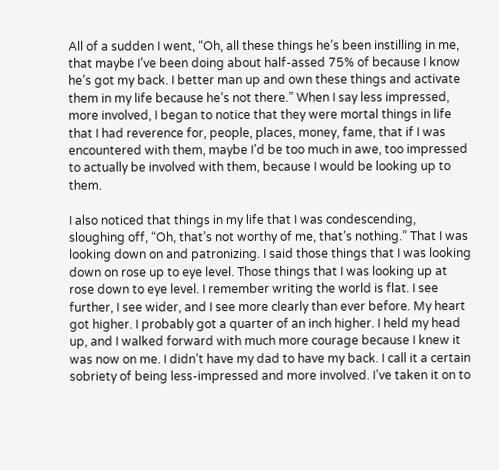All of a sudden I went, “Oh, all these things he’s been instilling in me, that maybe I’ve been doing about half-assed 75% of because I know he’s got my back. I better man up and own these things and activate them in my life because he’s not there.” When I say less impressed, more involved, I began to notice that they were mortal things in life that I had reverence for, people, places, money, fame, that if I was encountered with them, maybe I’d be too much in awe, too impressed to actually be involved with them, because I would be looking up to them.

I also noticed that things in my life that I was condescending, sloughing off, “Oh, that’s not worthy of me, that’s nothing.” That I was looking down on and patronizing. I said those things that I was looking down on rose up to eye level. Those things that I was looking up at rose down to eye level. I remember writing the world is flat. I see further, I see wider, and I see more clearly than ever before. My heart got higher. I probably got a quarter of an inch higher. I held my head up, and I walked forward with much more courage because I knew it was now on me. I didn’t have my dad to have my back. I call it a certain sobriety of being less-impressed and more involved. I’ve taken it on to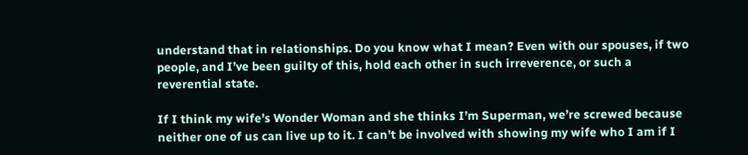understand that in relationships. Do you know what I mean? Even with our spouses, if two people, and I’ve been guilty of this, hold each other in such irreverence, or such a reverential state.

If I think my wife’s Wonder Woman and she thinks I’m Superman, we’re screwed because neither one of us can live up to it. I can’t be involved with showing my wife who I am if I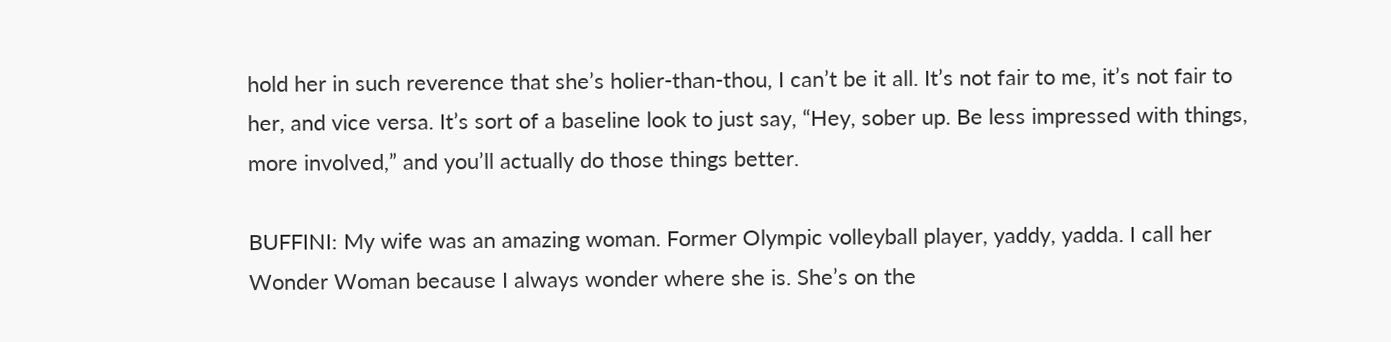hold her in such reverence that she’s holier-than-thou, I can’t be it all. It’s not fair to me, it’s not fair to her, and vice versa. It’s sort of a baseline look to just say, “Hey, sober up. Be less impressed with things, more involved,” and you’ll actually do those things better.

BUFFINI: My wife was an amazing woman. Former Olympic volleyball player, yaddy, yadda. I call her Wonder Woman because I always wonder where she is. She’s on the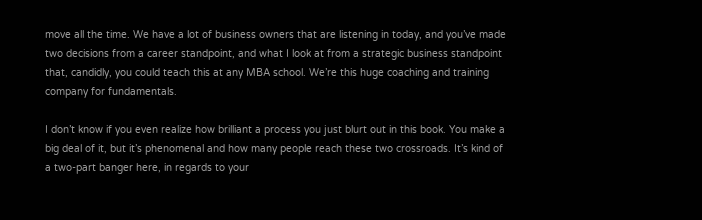move all the time. We have a lot of business owners that are listening in today, and you’ve made two decisions from a career standpoint, and what I look at from a strategic business standpoint that, candidly, you could teach this at any MBA school. We’re this huge coaching and training company for fundamentals.

I don’t know if you even realize how brilliant a process you just blurt out in this book. You make a big deal of it, but it’s phenomenal and how many people reach these two crossroads. It’s kind of a two-part banger here, in regards to your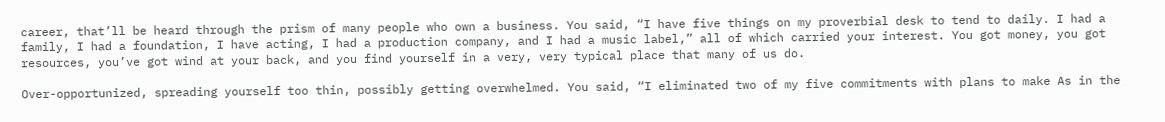career, that’ll be heard through the prism of many people who own a business. You said, “I have five things on my proverbial desk to tend to daily. I had a family, I had a foundation, I have acting, I had a production company, and I had a music label,” all of which carried your interest. You got money, you got resources, you’ve got wind at your back, and you find yourself in a very, very typical place that many of us do.

Over-opportunized, spreading yourself too thin, possibly getting overwhelmed. You said, “I eliminated two of my five commitments with plans to make As in the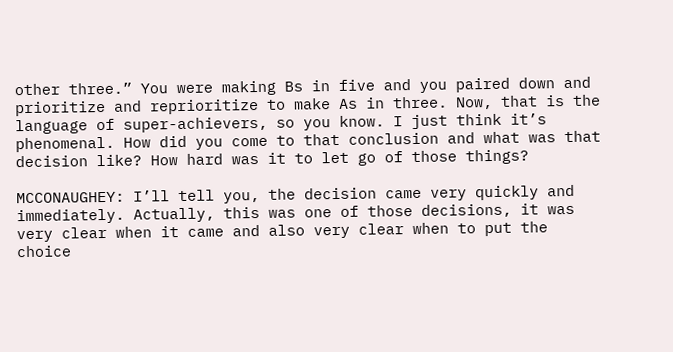other three.” You were making Bs in five and you paired down and prioritize and reprioritize to make As in three. Now, that is the language of super-achievers, so you know. I just think it’s phenomenal. How did you come to that conclusion and what was that decision like? How hard was it to let go of those things?

MCCONAUGHEY: I’ll tell you, the decision came very quickly and immediately. Actually, this was one of those decisions, it was very clear when it came and also very clear when to put the choice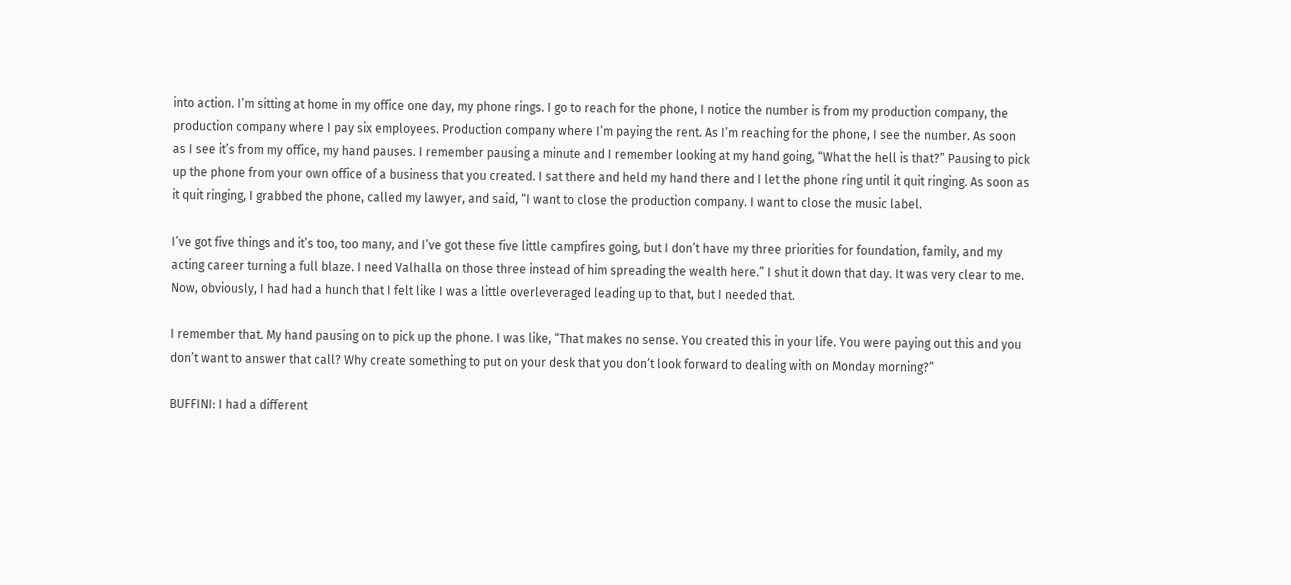into action. I’m sitting at home in my office one day, my phone rings. I go to reach for the phone, I notice the number is from my production company, the production company where I pay six employees. Production company where I’m paying the rent. As I’m reaching for the phone, I see the number. As soon as I see it’s from my office, my hand pauses. I remember pausing a minute and I remember looking at my hand going, “What the hell is that?” Pausing to pick up the phone from your own office of a business that you created. I sat there and held my hand there and I let the phone ring until it quit ringing. As soon as it quit ringing, I grabbed the phone, called my lawyer, and said, “I want to close the production company. I want to close the music label.

I’ve got five things and it’s too, too many, and I’ve got these five little campfires going, but I don’t have my three priorities for foundation, family, and my acting career turning a full blaze. I need Valhalla on those three instead of him spreading the wealth here.” I shut it down that day. It was very clear to me. Now, obviously, I had had a hunch that I felt like I was a little overleveraged leading up to that, but I needed that.

I remember that. My hand pausing on to pick up the phone. I was like, “That makes no sense. You created this in your life. You were paying out this and you don’t want to answer that call? Why create something to put on your desk that you don’t look forward to dealing with on Monday morning?”

BUFFINI: I had a different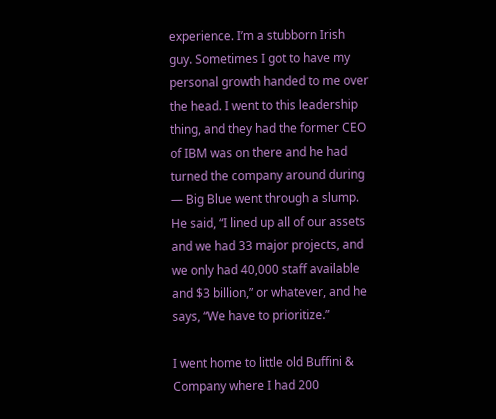experience. I’m a stubborn Irish guy. Sometimes I got to have my personal growth handed to me over the head. I went to this leadership thing, and they had the former CEO of IBM was on there and he had turned the company around during — Big Blue went through a slump. He said, “I lined up all of our assets and we had 33 major projects, and we only had 40,000 staff available and $3 billion,” or whatever, and he says, “We have to prioritize.”

I went home to little old Buffini & Company where I had 200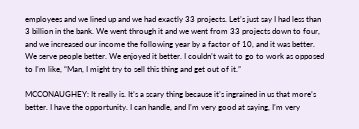employees and we lined up and we had exactly 33 projects. Let’s just say I had less than 3 billion in the bank. We went through it and we went from 33 projects down to four, and we increased our income the following year by a factor of 10, and it was better. We serve people better. We enjoyed it better. I couldn’t wait to go to work as opposed to I’m like, “Man, I might try to sell this thing and get out of it.”

MCCONAUGHEY: It really is. It’s a scary thing because it’s ingrained in us that more’s better. I have the opportunity. I can handle, and I’m very good at saying, I’m very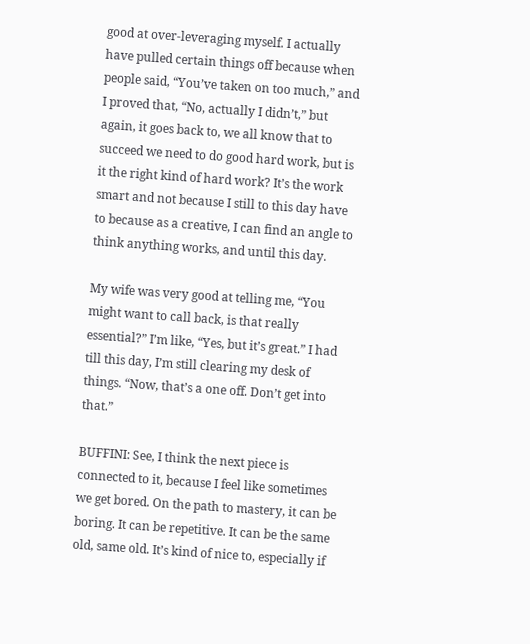good at over-leveraging myself. I actually have pulled certain things off because when people said, “You’ve taken on too much,” and I proved that, “No, actually I didn’t,” but again, it goes back to, we all know that to succeed we need to do good hard work, but is it the right kind of hard work? It’s the work smart and not because I still to this day have to because as a creative, I can find an angle to think anything works, and until this day.

My wife was very good at telling me, “You might want to call back, is that really essential?” I’m like, “Yes, but it’s great.” I had till this day, I’m still clearing my desk of things. “Now, that’s a one off. Don’t get into that.”

BUFFINI: See, I think the next piece is connected to it, because I feel like sometimes we get bored. On the path to mastery, it can be boring. It can be repetitive. It can be the same old, same old. It’s kind of nice to, especially if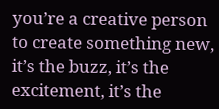you’re a creative person to create something new, it’s the buzz, it’s the excitement, it’s the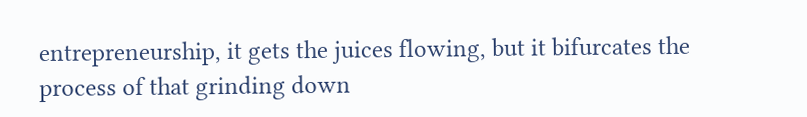entrepreneurship, it gets the juices flowing, but it bifurcates the process of that grinding down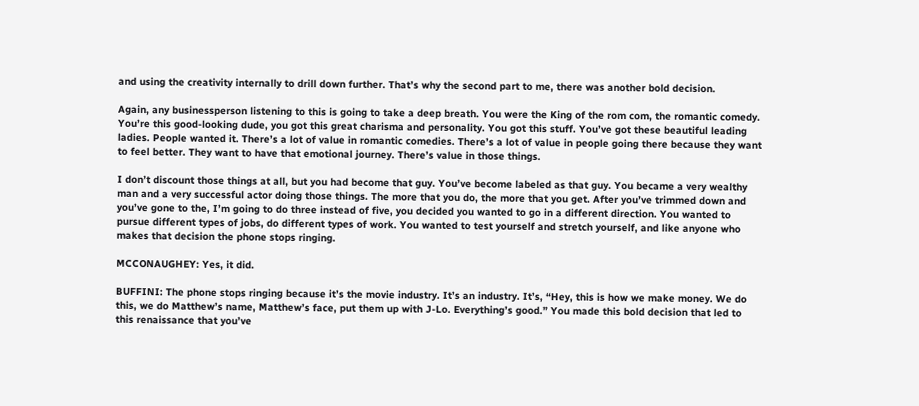and using the creativity internally to drill down further. That’s why the second part to me, there was another bold decision.

Again, any businessperson listening to this is going to take a deep breath. You were the King of the rom com, the romantic comedy. You’re this good-looking dude, you got this great charisma and personality. You got this stuff. You’ve got these beautiful leading ladies. People wanted it. There’s a lot of value in romantic comedies. There’s a lot of value in people going there because they want to feel better. They want to have that emotional journey. There’s value in those things.

I don’t discount those things at all, but you had become that guy. You’ve become labeled as that guy. You became a very wealthy man and a very successful actor doing those things. The more that you do, the more that you get. After you’ve trimmed down and you’ve gone to the, I’m going to do three instead of five, you decided you wanted to go in a different direction. You wanted to pursue different types of jobs, do different types of work. You wanted to test yourself and stretch yourself, and like anyone who makes that decision the phone stops ringing.

MCCONAUGHEY: Yes, it did.

BUFFINI: The phone stops ringing because it’s the movie industry. It’s an industry. It’s, “Hey, this is how we make money. We do this, we do Matthew’s name, Matthew’s face, put them up with J-Lo. Everything’s good.” You made this bold decision that led to this renaissance that you’ve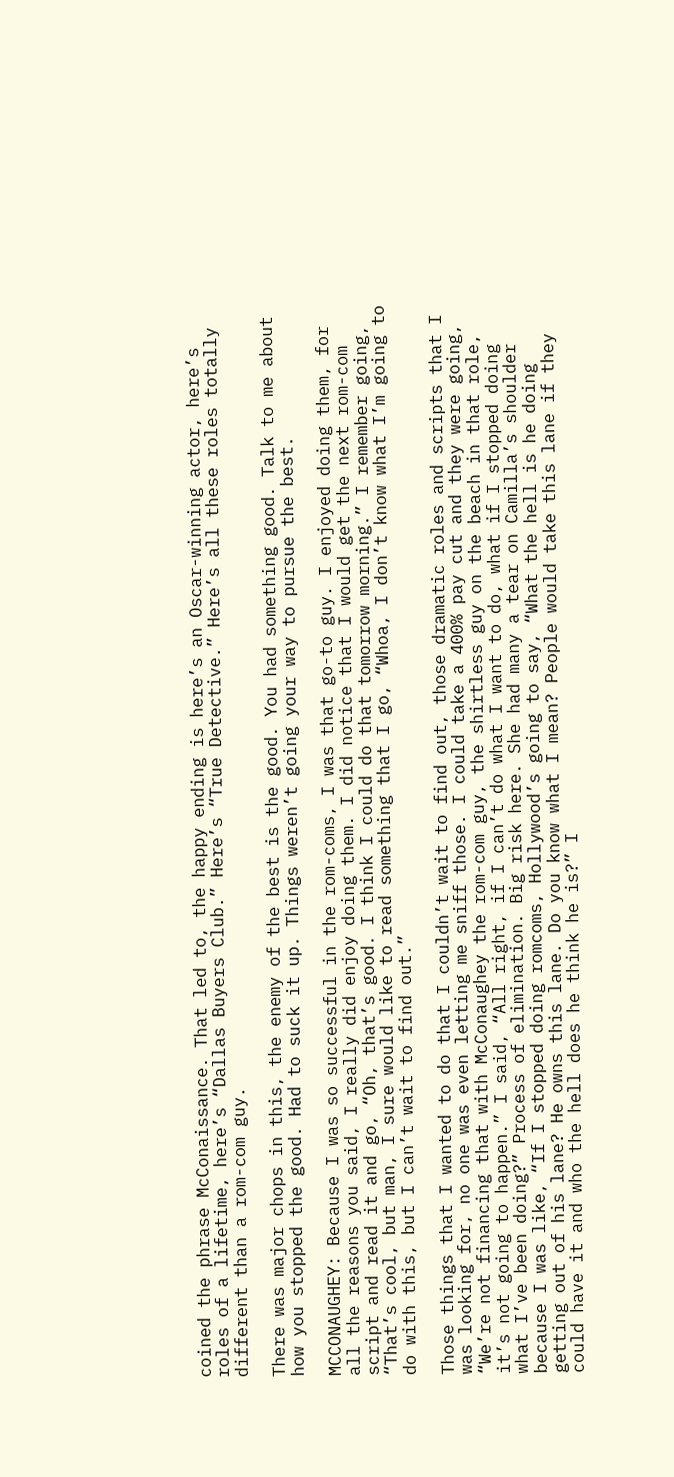coined the phrase McConaissance. That led to, the happy ending is here’s an Oscar-winning actor, here’s roles of a lifetime, here’s “Dallas Buyers Club.” Here’s “True Detective.” Here’s all these roles totally different than a rom-com guy.

There was major chops in this, the enemy of the best is the good. You had something good. Talk to me about how you stopped the good. Had to suck it up. Things weren’t going your way to pursue the best.

MCCONAUGHEY: Because I was so successful in the rom-coms, I was that go-to guy. I enjoyed doing them, for all the reasons you said, I really did enjoy doing them. I did notice that I would get the next rom-com script and read it and go, “Oh, that’s good. I think I could do that tomorrow morning.” I remember going, “That’s cool, but man, I sure would like to read something that I go, “Whoa, I don’t know what I’m going to do with this, but I can’t wait to find out.”

Those things that I wanted to do that I couldn’t wait to find out, those dramatic roles and scripts that I was looking for, no one was even letting me sniff those. I could take a 400% pay cut and they were going, “We’re not financing that with McConaughey the rom-com guy, the shirtless guy on the beach in that role, it’s not going to happen.” I said, “All right, if I can’t do what I want to do, what if I stopped doing what I’ve been doing?” Process of elimination. Big risk here. She had many a tear on Camilla’s shoulder because I was like, “If I stopped doing romcoms, Hollywood’s going to say, “What the hell is he doing getting out of his lane? He owns this lane. Do you know what I mean? People would take this lane if they could have it and who the hell does he think he is?” I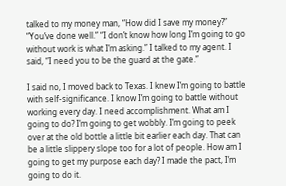talked to my money man, “How did I save my money?” “You’ve done well.” “I don’t know how long I’m going to go without work is what I’m asking.” I talked to my agent. I said, “I need you to be the guard at the gate.”

I said no, I moved back to Texas. I knew I’m going to battle with self-significance. I know I’m going to battle without working every day. I need accomplishment. What am I going to do? I’m going to get wobbly. I’m going to peek over at the old bottle a little bit earlier each day. That can be a little slippery slope too for a lot of people. How am I going to get my purpose each day? I made the pact, I’m going to do it.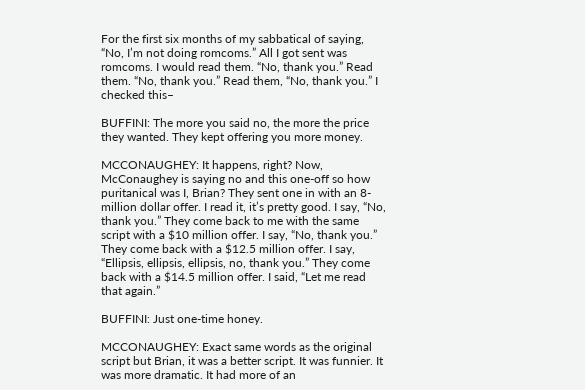For the first six months of my sabbatical of saying, “No, I’m not doing romcoms.” All I got sent was romcoms. I would read them. “No, thank you.” Read them. “No, thank you.” Read them, “No, thank you.” I checked this–

BUFFINI: The more you said no, the more the price they wanted. They kept offering you more money.

MCCONAUGHEY: It happens, right? Now, McConaughey is saying no and this one-off so how puritanical was I, Brian? They sent one in with an 8-million dollar offer. I read it, it’s pretty good. I say, “No, thank you.” They come back to me with the same script with a $10 million offer. I say, “No, thank you.” They come back with a $12.5 million offer. I say, “Ellipsis, ellipsis, ellipsis, no, thank you.” They come back with a $14.5 million offer. I said, “Let me read that again.”

BUFFINI: Just one-time honey.

MCCONAUGHEY: Exact same words as the original script but Brian, it was a better script. It was funnier. It was more dramatic. It had more of an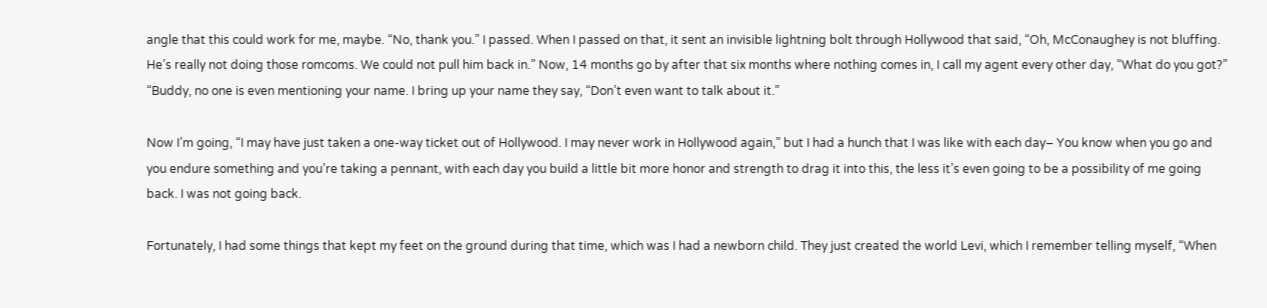angle that this could work for me, maybe. “No, thank you.” I passed. When I passed on that, it sent an invisible lightning bolt through Hollywood that said, “Oh, McConaughey is not bluffing. He’s really not doing those romcoms. We could not pull him back in.” Now, 14 months go by after that six months where nothing comes in, I call my agent every other day, “What do you got?” “Buddy, no one is even mentioning your name. I bring up your name they say, “Don’t even want to talk about it.”

Now I’m going, “I may have just taken a one-way ticket out of Hollywood. I may never work in Hollywood again,” but I had a hunch that I was like with each day– You know when you go and you endure something and you’re taking a pennant, with each day you build a little bit more honor and strength to drag it into this, the less it’s even going to be a possibility of me going back. I was not going back.

Fortunately, I had some things that kept my feet on the ground during that time, which was I had a newborn child. They just created the world Levi, which I remember telling myself, “When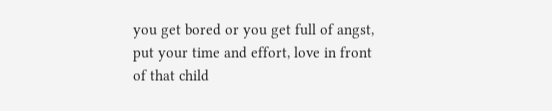you get bored or you get full of angst, put your time and effort, love in front of that child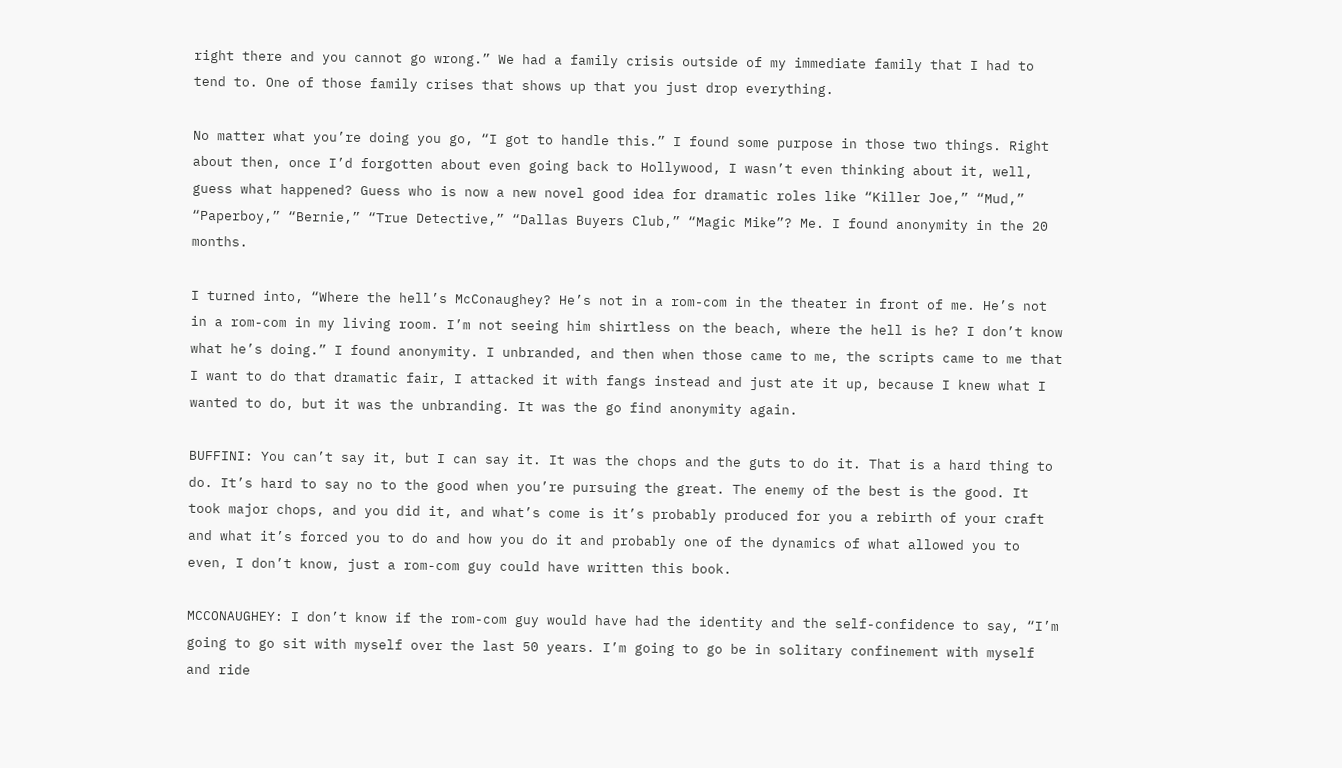right there and you cannot go wrong.” We had a family crisis outside of my immediate family that I had to tend to. One of those family crises that shows up that you just drop everything.

No matter what you’re doing you go, “I got to handle this.” I found some purpose in those two things. Right about then, once I’d forgotten about even going back to Hollywood, I wasn’t even thinking about it, well, guess what happened? Guess who is now a new novel good idea for dramatic roles like “Killer Joe,” “Mud,” “Paperboy,” “Bernie,” “True Detective,” “Dallas Buyers Club,” “Magic Mike”? Me. I found anonymity in the 20 months.

I turned into, “Where the hell’s McConaughey? He’s not in a rom-com in the theater in front of me. He’s not in a rom-com in my living room. I’m not seeing him shirtless on the beach, where the hell is he? I don’t know what he’s doing.” I found anonymity. I unbranded, and then when those came to me, the scripts came to me that I want to do that dramatic fair, I attacked it with fangs instead and just ate it up, because I knew what I wanted to do, but it was the unbranding. It was the go find anonymity again.

BUFFINI: You can’t say it, but I can say it. It was the chops and the guts to do it. That is a hard thing to do. It’s hard to say no to the good when you’re pursuing the great. The enemy of the best is the good. It took major chops, and you did it, and what’s come is it’s probably produced for you a rebirth of your craft and what it’s forced you to do and how you do it and probably one of the dynamics of what allowed you to even, I don’t know, just a rom-com guy could have written this book.

MCCONAUGHEY: I don’t know if the rom-com guy would have had the identity and the self-confidence to say, “I’m going to go sit with myself over the last 50 years. I’m going to go be in solitary confinement with myself and ride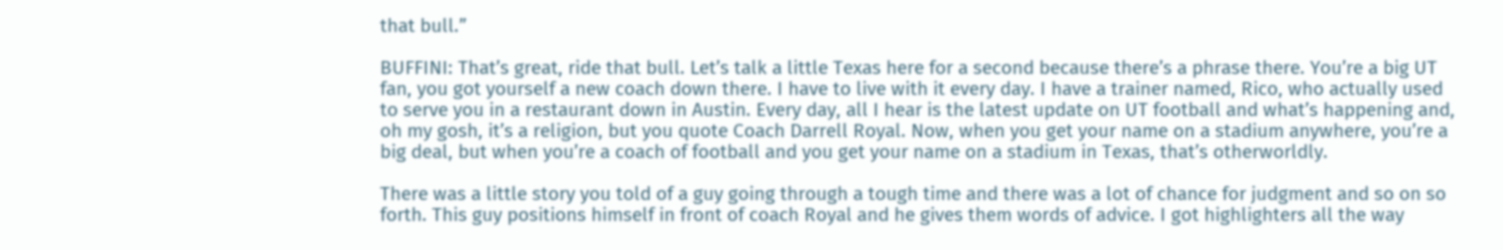that bull.”

BUFFINI: That’s great, ride that bull. Let’s talk a little Texas here for a second because there’s a phrase there. You’re a big UT fan, you got yourself a new coach down there. I have to live with it every day. I have a trainer named, Rico, who actually used to serve you in a restaurant down in Austin. Every day, all I hear is the latest update on UT football and what’s happening and, oh my gosh, it’s a religion, but you quote Coach Darrell Royal. Now, when you get your name on a stadium anywhere, you’re a big deal, but when you’re a coach of football and you get your name on a stadium in Texas, that’s otherworldly.

There was a little story you told of a guy going through a tough time and there was a lot of chance for judgment and so on so forth. This guy positions himself in front of coach Royal and he gives them words of advice. I got highlighters all the way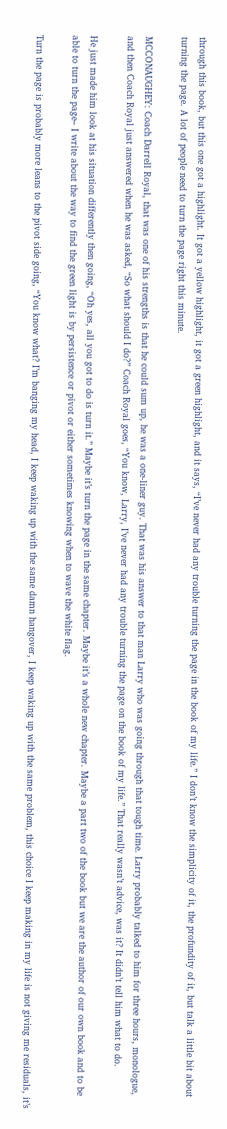through this book, but this one got a highlight. It got a yellow highlight, it got a green highlight, and it says, “I’ve never had any trouble turning the page in the book of my life.” I don’t know the simplicity of it, the profundity of it, but talk a little bit about turning the page. A lot of people need to turn the page right this minute.

MCCONAUGHEY: Coach Darrell Royal, that was one of his strengths is that he could sum up, he was a one-liner guy. That was his answer to that man Larry who was going through that tough time. Larry probably talked to him for three hours, monologue, and then Coach Royal just answered when he was asked, “So what should I do?” Coach Royal goes, “You know, Larry, I’ve never had any trouble turning the page on the book of my life.” That really wasn’t advice, was it? It didn’t tell him what to do.

He just made him look at his situation differently then going, “Oh yes, all you got to do is turn it.” Maybe it’s turn the page in the same chapter. Maybe it’s a whole new chapter. Maybe a part two of the book but we are the author of our own book and to be able to turn the page– I write about the way to find the green light is by persistence or pivot or either sometimes knowing when to wave the white flag.

Turn the page is probably more leans to the pivot side going, “You know what? I’m banging my head, I keep waking up with the same damn hangover, I keep waking up with the same problem, this choice I keep making in my life is not giving me residuals, it’s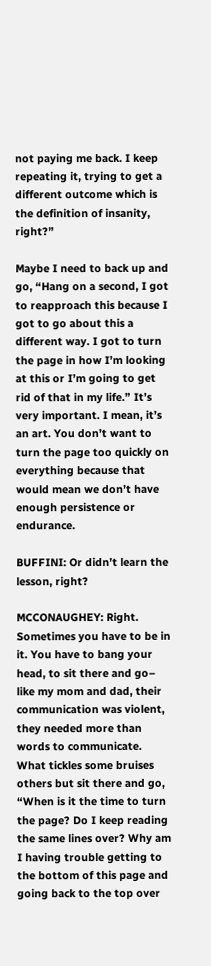not paying me back. I keep repeating it, trying to get a different outcome which is the definition of insanity, right?”

Maybe I need to back up and go, “Hang on a second, I got to reapproach this because I got to go about this a different way. I got to turn the page in how I’m looking at this or I’m going to get rid of that in my life.” It’s very important. I mean, it’s an art. You don’t want to turn the page too quickly on everything because that would mean we don’t have enough persistence or endurance.

BUFFINI: Or didn’t learn the lesson, right?

MCCONAUGHEY: Right. Sometimes you have to be in it. You have to bang your head, to sit there and go– like my mom and dad, their communication was violent, they needed more than words to communicate. What tickles some bruises others but sit there and go, “When is it the time to turn the page? Do I keep reading the same lines over? Why am I having trouble getting to the bottom of this page and going back to the top over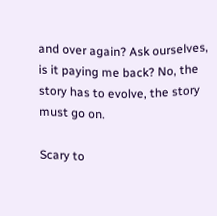and over again? Ask ourselves, is it paying me back? No, the story has to evolve, the story must go on.

Scary to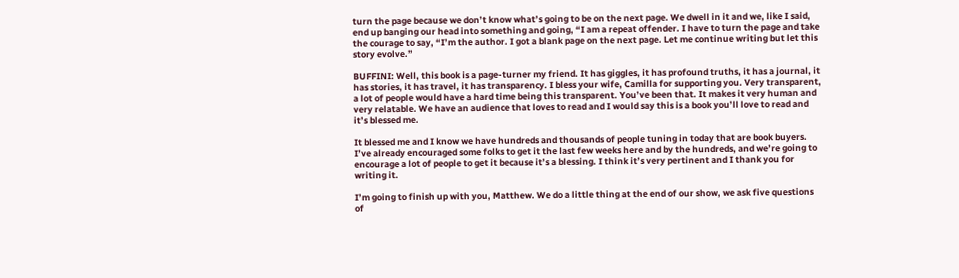turn the page because we don’t know what’s going to be on the next page. We dwell in it and we, like I said, end up banging our head into something and going, “I am a repeat offender. I have to turn the page and take the courage to say, “I’m the author. I got a blank page on the next page. Let me continue writing but let this story evolve.”

BUFFINI: Well, this book is a page-turner my friend. It has giggles, it has profound truths, it has a journal, it has stories, it has travel, it has transparency. I bless your wife, Camilla for supporting you. Very transparent, a lot of people would have a hard time being this transparent. You’ve been that. It makes it very human and very relatable. We have an audience that loves to read and I would say this is a book you’ll love to read and it’s blessed me.

It blessed me and I know we have hundreds and thousands of people tuning in today that are book buyers. I’ve already encouraged some folks to get it the last few weeks here and by the hundreds, and we’re going to encourage a lot of people to get it because it’s a blessing. I think it’s very pertinent and I thank you for writing it.

I’m going to finish up with you, Matthew. We do a little thing at the end of our show, we ask five questions of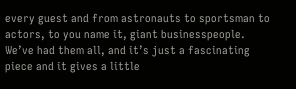every guest and from astronauts to sportsman to actors, to you name it, giant businesspeople. We’ve had them all, and it’s just a fascinating piece and it gives a little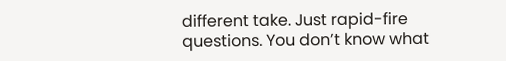different take. Just rapid-fire questions. You don’t know what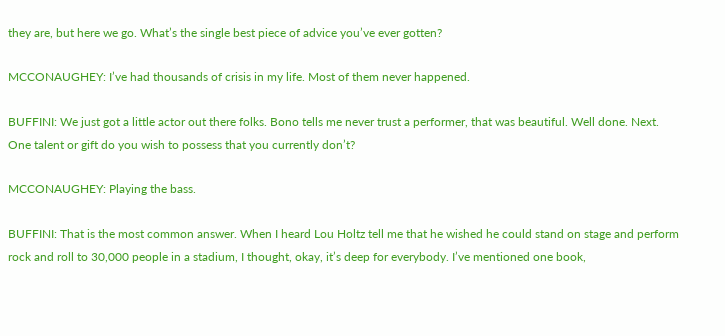they are, but here we go. What’s the single best piece of advice you’ve ever gotten?

MCCONAUGHEY: I’ve had thousands of crisis in my life. Most of them never happened.

BUFFINI: We just got a little actor out there folks. Bono tells me never trust a performer, that was beautiful. Well done. Next. One talent or gift do you wish to possess that you currently don’t?

MCCONAUGHEY: Playing the bass.

BUFFINI: That is the most common answer. When I heard Lou Holtz tell me that he wished he could stand on stage and perform rock and roll to 30,000 people in a stadium, I thought, okay, it’s deep for everybody. I’ve mentioned one book,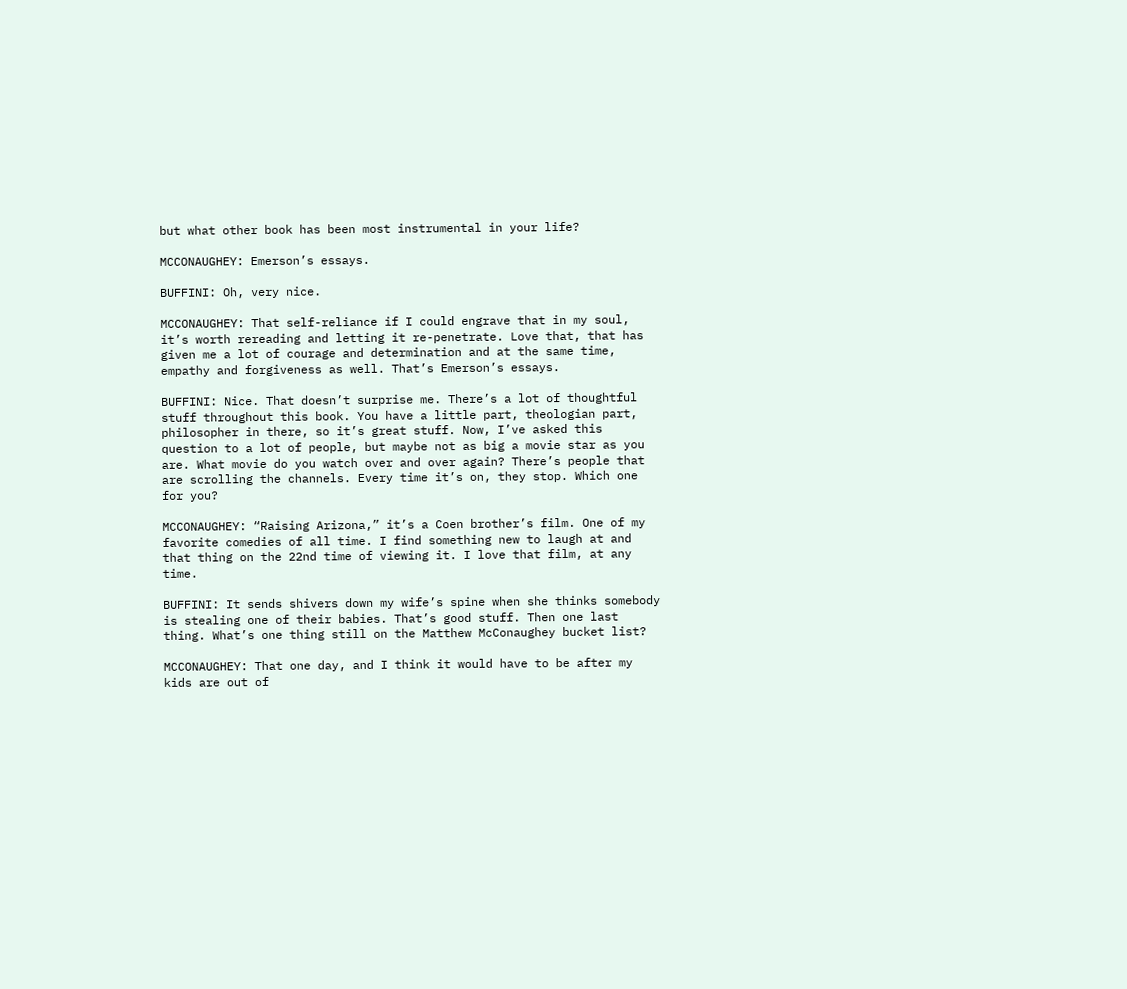but what other book has been most instrumental in your life?

MCCONAUGHEY: Emerson’s essays.

BUFFINI: Oh, very nice.

MCCONAUGHEY: That self-reliance if I could engrave that in my soul, it’s worth rereading and letting it re-penetrate. Love that, that has given me a lot of courage and determination and at the same time, empathy and forgiveness as well. That’s Emerson’s essays.

BUFFINI: Nice. That doesn’t surprise me. There’s a lot of thoughtful stuff throughout this book. You have a little part, theologian part, philosopher in there, so it’s great stuff. Now, I’ve asked this question to a lot of people, but maybe not as big a movie star as you are. What movie do you watch over and over again? There’s people that are scrolling the channels. Every time it’s on, they stop. Which one for you?

MCCONAUGHEY: “Raising Arizona,” it’s a Coen brother’s film. One of my favorite comedies of all time. I find something new to laugh at and that thing on the 22nd time of viewing it. I love that film, at any time.

BUFFINI: It sends shivers down my wife’s spine when she thinks somebody is stealing one of their babies. That’s good stuff. Then one last thing. What’s one thing still on the Matthew McConaughey bucket list?

MCCONAUGHEY: That one day, and I think it would have to be after my kids are out of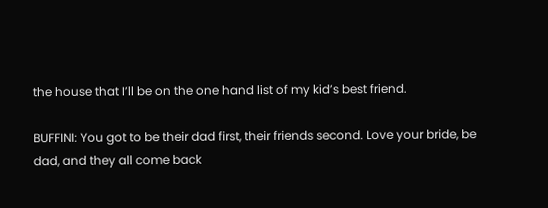the house that I’ll be on the one hand list of my kid’s best friend.

BUFFINI: You got to be their dad first, their friends second. Love your bride, be dad, and they all come back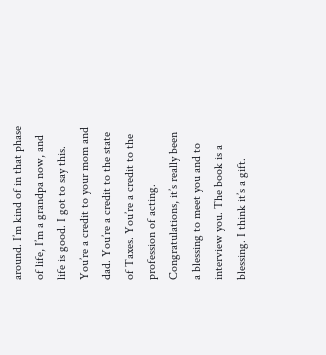around. I’m kind of in that phase of life, I’m a grandpa now, and life is good. I got to say this. You’re a credit to your mom and dad. You’re a credit to the state of Taxes. You’re a credit to the profession of acting. Congratulations, it’s really been a blessing to meet you and to interview you. The book is a blessing. I think it’s a gift.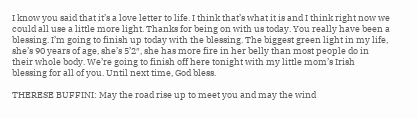I know you said that it’s a love letter to life. I think that’s what it is and I think right now we could all use a little more light. Thanks for being on with us today. You really have been a blessing. I’m going to finish up today with the blessing. The biggest green light in my life, she’s 90 years of age, she’s 5’2″, she has more fire in her belly than most people do in their whole body. We’re going to finish off here tonight with my little mom’s Irish blessing for all of you. Until next time, God bless.

THERESE BUFFINI: May the road rise up to meet you and may the wind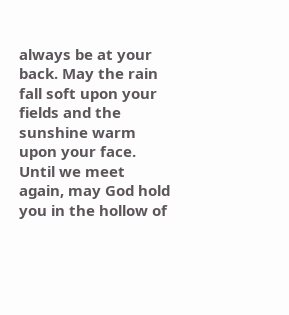always be at your back. May the rain fall soft upon your fields and the sunshine warm upon your face. Until we meet again, may God hold you in the hollow of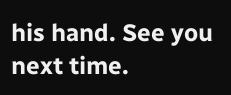his hand. See you next time.